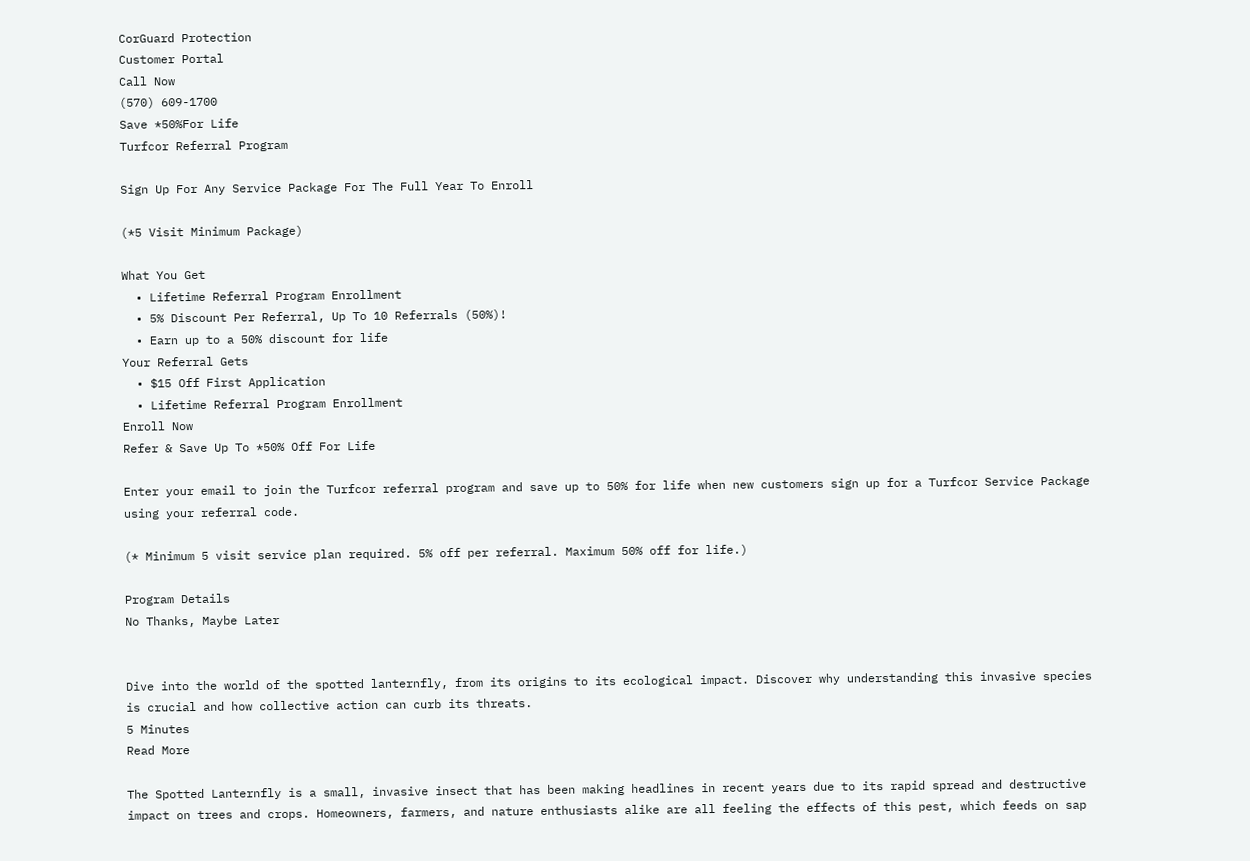CorGuard Protection
Customer Portal
Call Now
(570) 609-1700
Save *50%For Life
Turfcor Referral Program

Sign Up For Any Service Package For The Full Year To Enroll

(*5 Visit Minimum Package)

What You Get
  • Lifetime Referral Program Enrollment
  • 5% Discount Per Referral, Up To 10 Referrals (50%)!
  • Earn up to a 50% discount for life
Your Referral Gets
  • $15 Off First Application
  • Lifetime Referral Program Enrollment
Enroll Now
Refer & Save Up To *50% Off For Life

Enter your email to join the Turfcor referral program and save up to 50% for life when new customers sign up for a Turfcor Service Package using your referral code.

(* Minimum 5 visit service plan required. 5% off per referral. Maximum 50% off for life.)

Program Details
No Thanks, Maybe Later


Dive into the world of the spotted lanternfly, from its origins to its ecological impact. Discover why understanding this invasive species is crucial and how collective action can curb its threats.
5 Minutes
Read More

The Spotted Lanternfly is a small, invasive insect that has been making headlines in recent years due to its rapid spread and destructive impact on trees and crops. Homeowners, farmers, and nature enthusiasts alike are all feeling the effects of this pest, which feeds on sap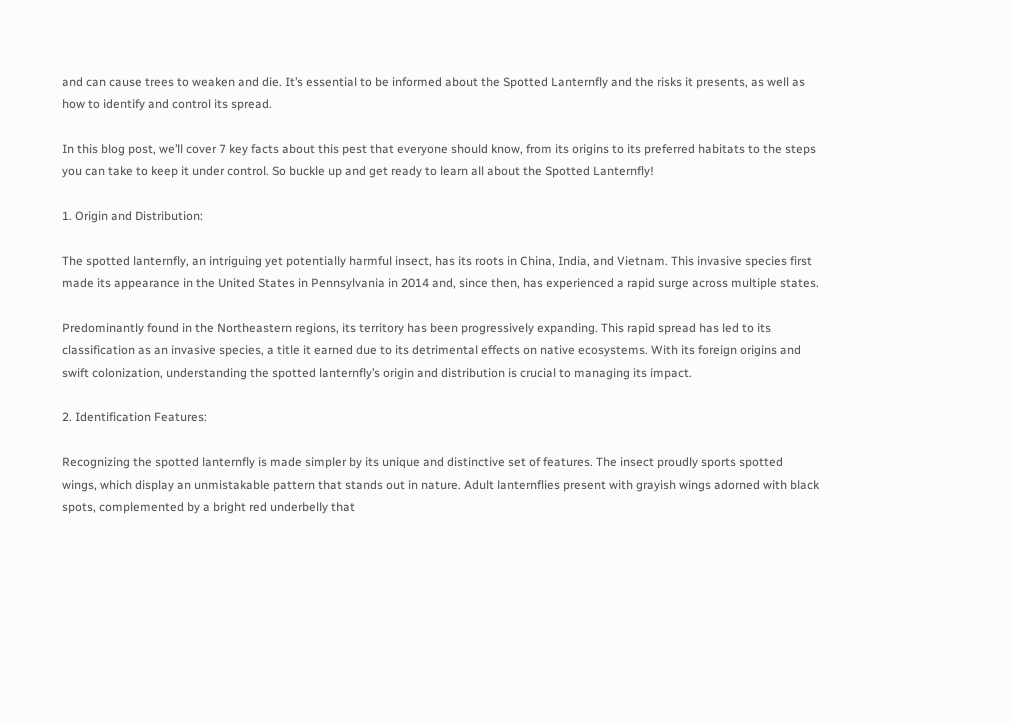and can cause trees to weaken and die. It’s essential to be informed about the Spotted Lanternfly and the risks it presents, as well as how to identify and control its spread.

In this blog post, we’ll cover 7 key facts about this pest that everyone should know, from its origins to its preferred habitats to the steps you can take to keep it under control. So buckle up and get ready to learn all about the Spotted Lanternfly!

1. Origin and Distribution:

The spotted lanternfly, an intriguing yet potentially harmful insect, has its roots in China, India, and Vietnam. This invasive species first made its appearance in the United States in Pennsylvania in 2014 and, since then, has experienced a rapid surge across multiple states.

Predominantly found in the Northeastern regions, its territory has been progressively expanding. This rapid spread has led to its classification as an invasive species, a title it earned due to its detrimental effects on native ecosystems. With its foreign origins and swift colonization, understanding the spotted lanternfly’s origin and distribution is crucial to managing its impact.

2. Identification Features:

Recognizing the spotted lanternfly is made simpler by its unique and distinctive set of features. The insect proudly sports spotted wings, which display an unmistakable pattern that stands out in nature. Adult lanternflies present with grayish wings adorned with black spots, complemented by a bright red underbelly that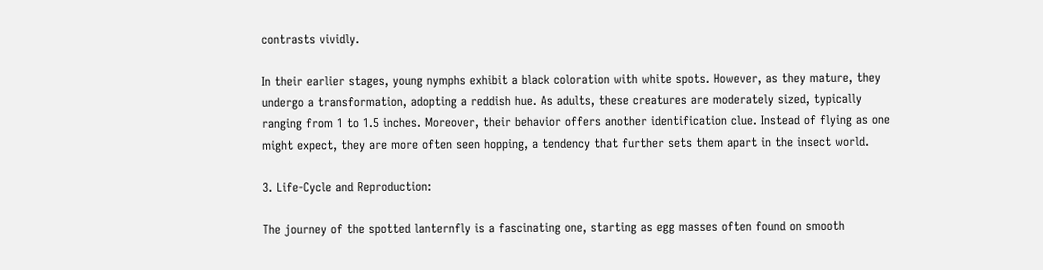contrasts vividly.

In their earlier stages, young nymphs exhibit a black coloration with white spots. However, as they mature, they undergo a transformation, adopting a reddish hue. As adults, these creatures are moderately sized, typically ranging from 1 to 1.5 inches. Moreover, their behavior offers another identification clue. Instead of flying as one might expect, they are more often seen hopping, a tendency that further sets them apart in the insect world.

3. Life-Cycle and Reproduction:

The journey of the spotted lanternfly is a fascinating one, starting as egg masses often found on smooth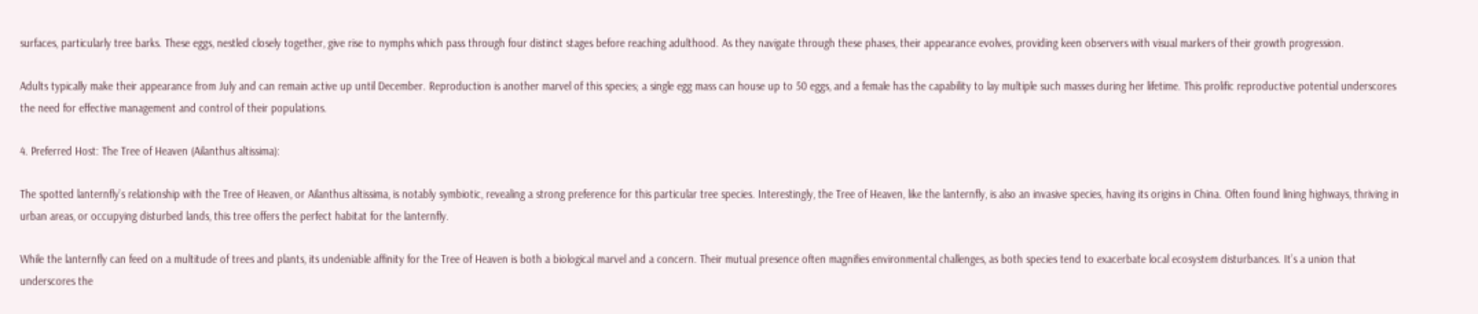surfaces, particularly tree barks. These eggs, nestled closely together, give rise to nymphs which pass through four distinct stages before reaching adulthood. As they navigate through these phases, their appearance evolves, providing keen observers with visual markers of their growth progression.

Adults typically make their appearance from July and can remain active up until December. Reproduction is another marvel of this species; a single egg mass can house up to 50 eggs, and a female has the capability to lay multiple such masses during her lifetime. This prolific reproductive potential underscores the need for effective management and control of their populations.

4. Preferred Host: The Tree of Heaven (Ailanthus altissima):

The spotted lanternfly’s relationship with the Tree of Heaven, or Ailanthus altissima, is notably symbiotic, revealing a strong preference for this particular tree species. Interestingly, the Tree of Heaven, like the lanternfly, is also an invasive species, having its origins in China. Often found lining highways, thriving in urban areas, or occupying disturbed lands, this tree offers the perfect habitat for the lanternfly.

While the lanternfly can feed on a multitude of trees and plants, its undeniable affinity for the Tree of Heaven is both a biological marvel and a concern. Their mutual presence often magnifies environmental challenges, as both species tend to exacerbate local ecosystem disturbances. It’s a union that underscores the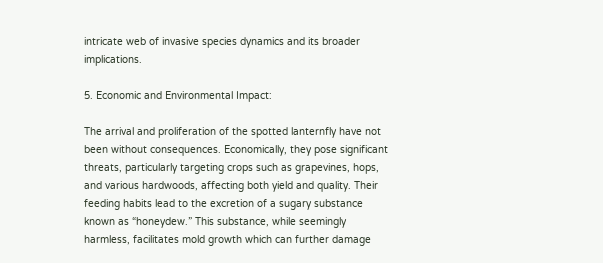intricate web of invasive species dynamics and its broader implications.

5. Economic and Environmental Impact:

The arrival and proliferation of the spotted lanternfly have not been without consequences. Economically, they pose significant threats, particularly targeting crops such as grapevines, hops, and various hardwoods, affecting both yield and quality. Their feeding habits lead to the excretion of a sugary substance known as “honeydew.” This substance, while seemingly harmless, facilitates mold growth which can further damage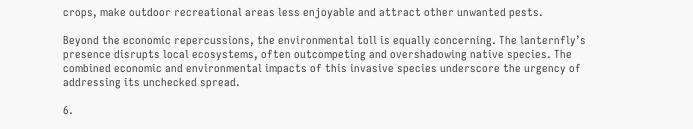crops, make outdoor recreational areas less enjoyable and attract other unwanted pests.

Beyond the economic repercussions, the environmental toll is equally concerning. The lanternfly’s presence disrupts local ecosystems, often outcompeting and overshadowing native species. The combined economic and environmental impacts of this invasive species underscore the urgency of addressing its unchecked spread.

6.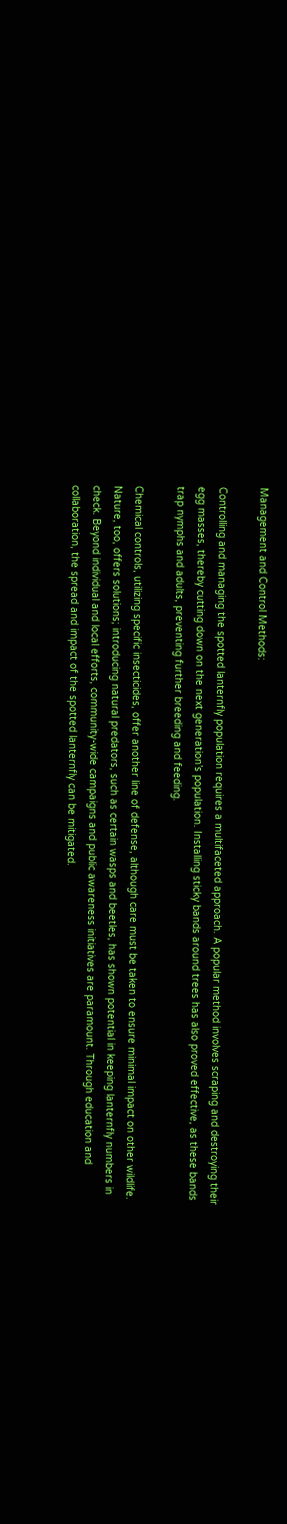Management and Control Methods:

Controlling and managing the spotted lanternfly population requires a multifaceted approach. A popular method involves scraping and destroying their egg masses, thereby cutting down on the next generation’s population. Installing sticky bands around trees has also proved effective, as these bands trap nymphs and adults, preventing further breeding and feeding.

Chemical controls, utilizing specific insecticides, offer another line of defense, although care must be taken to ensure minimal impact on other wildlife. Nature, too, offers solutions; introducing natural predators, such as certain wasps and beetles, has shown potential in keeping lanternfly numbers in check. Beyond individual and local efforts, community-wide campaigns and public awareness initiatives are paramount. Through education and collaboration, the spread and impact of the spotted lanternfly can be mitigated.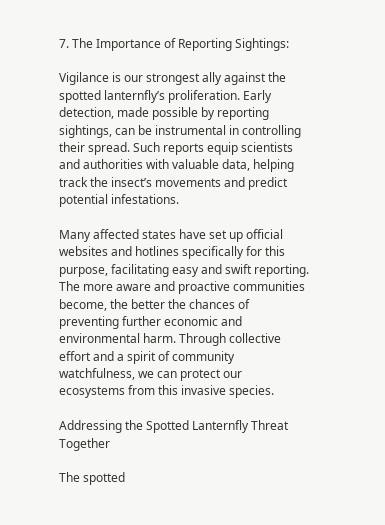7. The Importance of Reporting Sightings:

Vigilance is our strongest ally against the spotted lanternfly’s proliferation. Early detection, made possible by reporting sightings, can be instrumental in controlling their spread. Such reports equip scientists and authorities with valuable data, helping track the insect’s movements and predict potential infestations.

Many affected states have set up official websites and hotlines specifically for this purpose, facilitating easy and swift reporting. The more aware and proactive communities become, the better the chances of preventing further economic and environmental harm. Through collective effort and a spirit of community watchfulness, we can protect our ecosystems from this invasive species.

Addressing the Spotted Lanternfly Threat Together

The spotted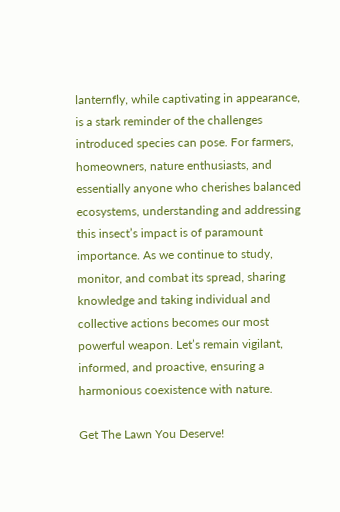lanternfly, while captivating in appearance, is a stark reminder of the challenges introduced species can pose. For farmers, homeowners, nature enthusiasts, and essentially anyone who cherishes balanced ecosystems, understanding and addressing this insect’s impact is of paramount importance. As we continue to study, monitor, and combat its spread, sharing knowledge and taking individual and collective actions becomes our most powerful weapon. Let’s remain vigilant, informed, and proactive, ensuring a harmonious coexistence with nature.

Get The Lawn You Deserve!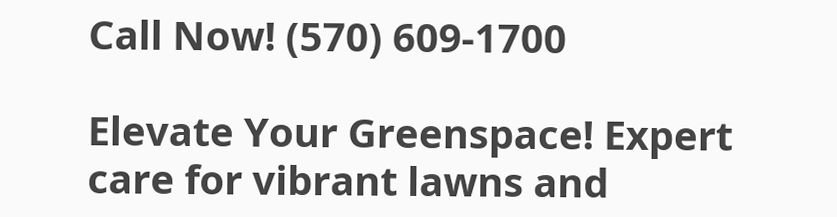Call Now! (570) 609-1700

Elevate Your Greenspace! Expert care for vibrant lawns and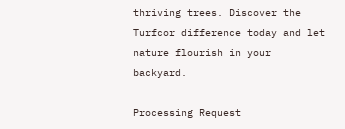thriving trees. Discover the Turfcor difference today and let nature flourish in your backyard.

Processing Request